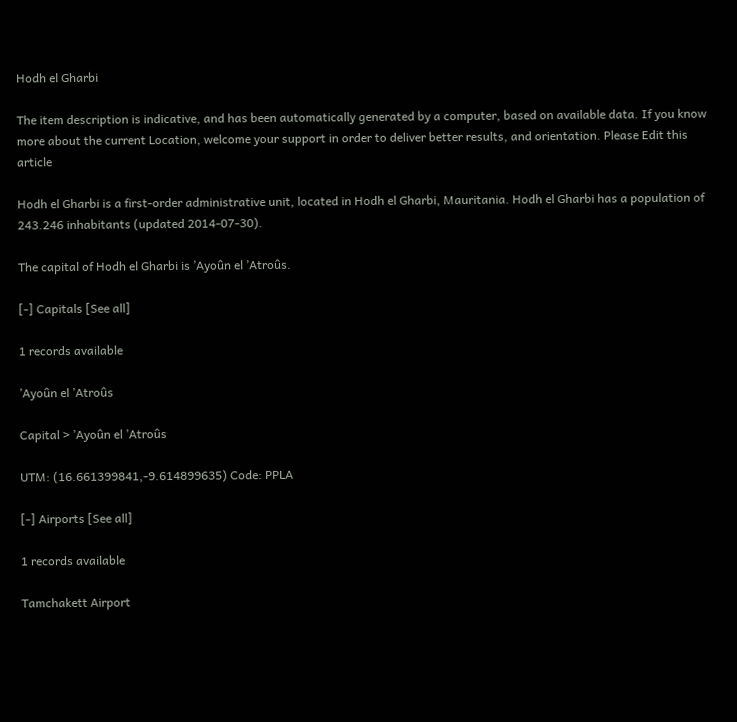Hodh el Gharbi

The item description is indicative, and has been automatically generated by a computer, based on available data. If you know more about the current Location, welcome your support in order to deliver better results, and orientation. Please Edit this article

Hodh el Gharbi is a first-order administrative unit, located in Hodh el Gharbi, Mauritania. Hodh el Gharbi has a population of 243.246 inhabitants (updated 2014-07-30).

The capital of Hodh el Gharbi is ’Ayoûn el ’Atroûs.

[-] Capitals [See all]

1 records available

’Ayoûn el ’Atroûs

Capital > ’Ayoûn el ’Atroûs

UTM: (16.661399841,-9.614899635) Code: PPLA

[-] Airports [See all]

1 records available

Tamchakett Airport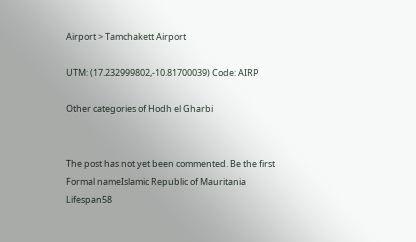Airport > Tamchakett Airport

UTM: (17.232999802,-10.81700039) Code: AIRP

Other categories of Hodh el Gharbi


The post has not yet been commented. Be the first
Formal nameIslamic Republic of Mauritania
Lifespan58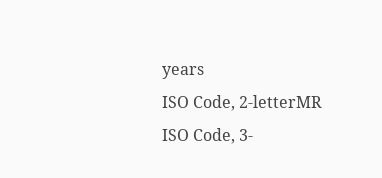years
ISO Code, 2-letterMR
ISO Code, 3-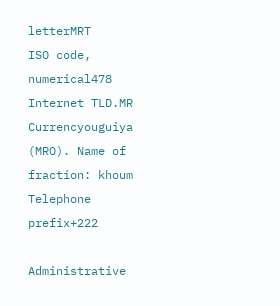letterMRT
ISO code, numerical478
Internet TLD.MR
Currencyouguiya (MRO). Name of fraction: khoum
Telephone prefix+222

Administrative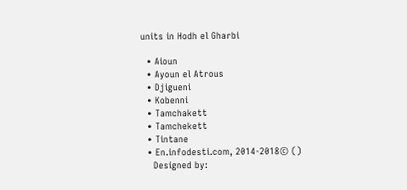units in Hodh el Gharbi

  • Aioun
  • Ayoun el Atrous
  • Djigueni
  • Kobenni
  • Tamchakett
  • Tamchekett
  • Tintane
  • En.infodesti.com, 2014-2018© ()
    Designed by: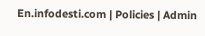En.infodesti.com | Policies | Admin